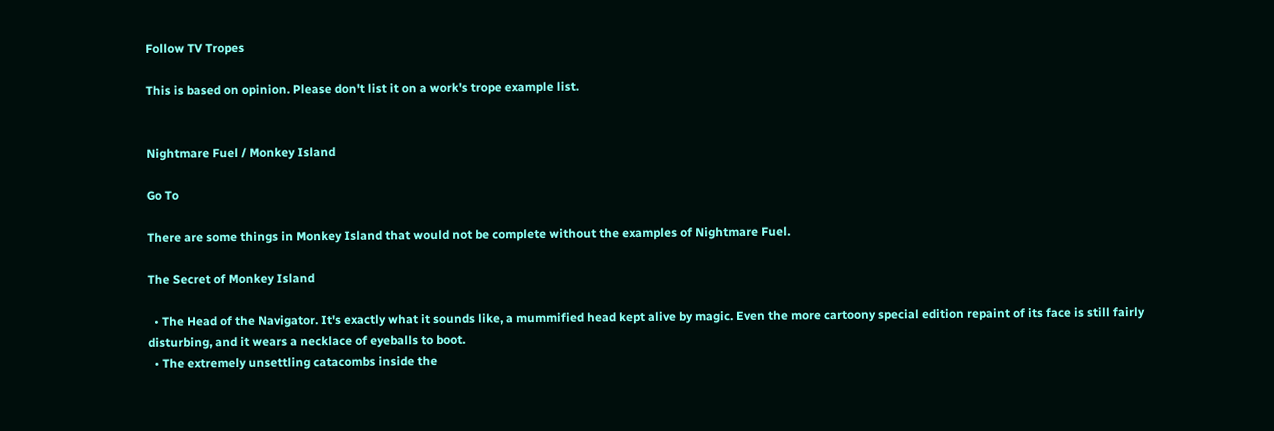Follow TV Tropes

This is based on opinion. Please don't list it on a work's trope example list.


Nightmare Fuel / Monkey Island

Go To

There are some things in Monkey Island that would not be complete without the examples of Nightmare Fuel.

The Secret of Monkey Island

  • The Head of the Navigator. It's exactly what it sounds like, a mummified head kept alive by magic. Even the more cartoony special edition repaint of its face is still fairly disturbing, and it wears a necklace of eyeballs to boot.
  • The extremely unsettling catacombs inside the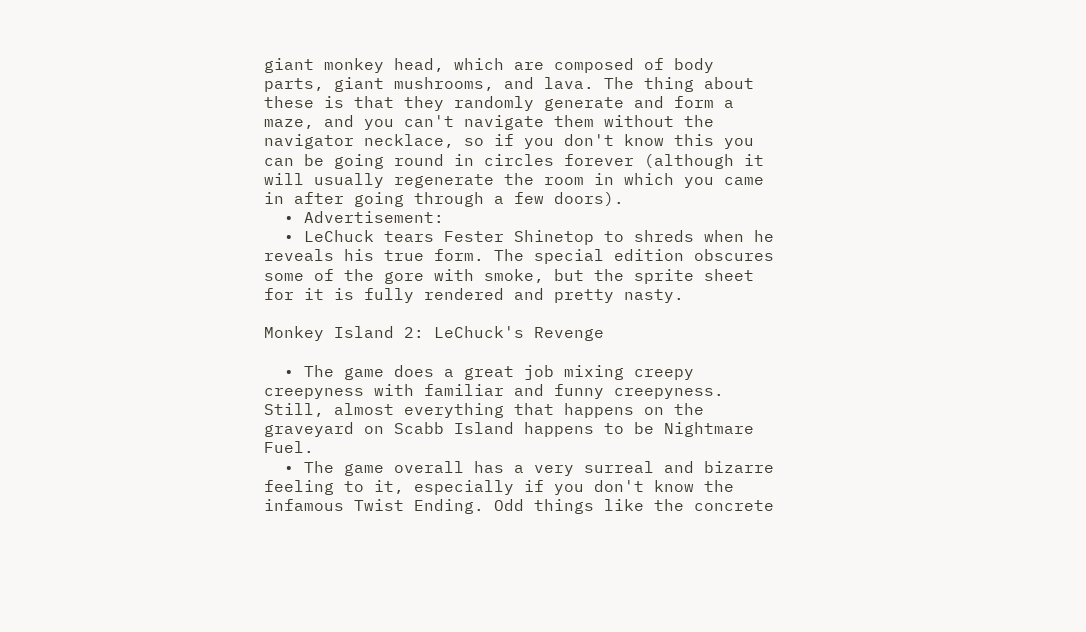giant monkey head, which are composed of body parts, giant mushrooms, and lava. The thing about these is that they randomly generate and form a maze, and you can't navigate them without the navigator necklace, so if you don't know this you can be going round in circles forever (although it will usually regenerate the room in which you came in after going through a few doors).
  • Advertisement:
  • LeChuck tears Fester Shinetop to shreds when he reveals his true form. The special edition obscures some of the gore with smoke, but the sprite sheet for it is fully rendered and pretty nasty.

Monkey Island 2: LeChuck's Revenge

  • The game does a great job mixing creepy creepyness with familiar and funny creepyness. Still, almost everything that happens on the graveyard on Scabb Island happens to be Nightmare Fuel.
  • The game overall has a very surreal and bizarre feeling to it, especially if you don't know the infamous Twist Ending. Odd things like the concrete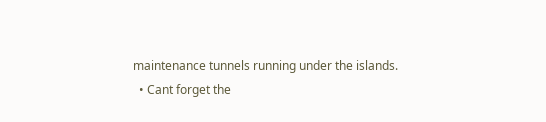maintenance tunnels running under the islands.
  • Cant forget the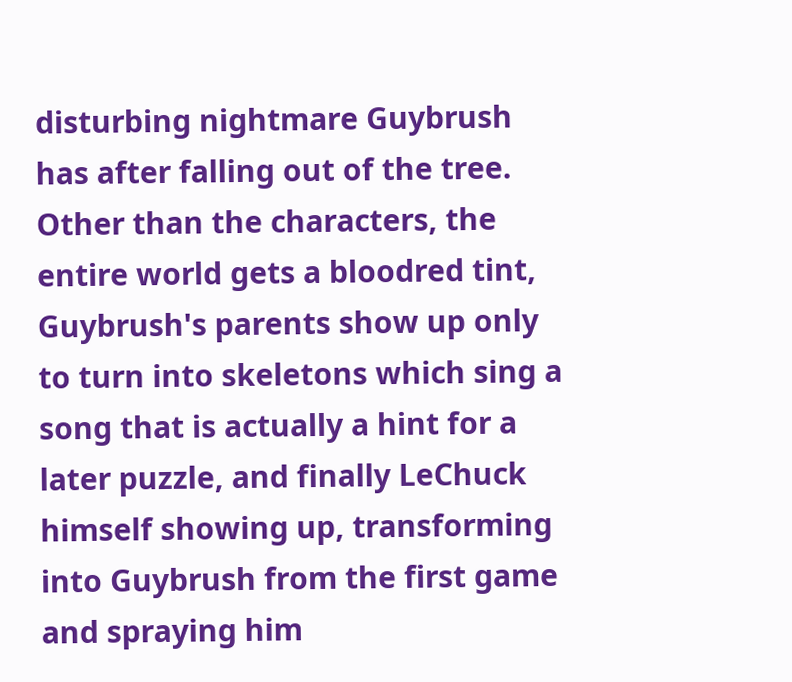disturbing nightmare Guybrush has after falling out of the tree. Other than the characters, the entire world gets a bloodred tint, Guybrush's parents show up only to turn into skeletons which sing a song that is actually a hint for a later puzzle, and finally LeChuck himself showing up, transforming into Guybrush from the first game and spraying him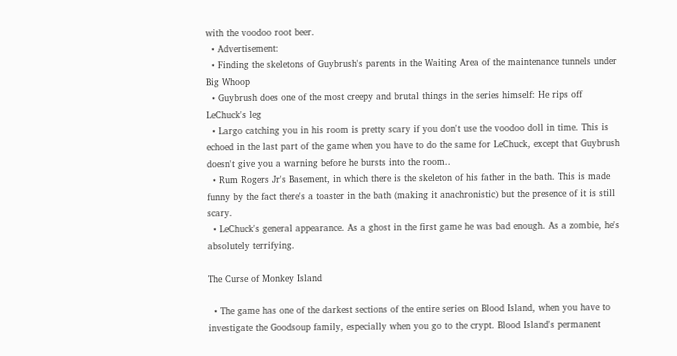with the voodoo root beer.
  • Advertisement:
  • Finding the skeletons of Guybrush's parents in the Waiting Area of the maintenance tunnels under Big Whoop
  • Guybrush does one of the most creepy and brutal things in the series himself: He rips off LeChuck's leg
  • Largo catching you in his room is pretty scary if you don't use the voodoo doll in time. This is echoed in the last part of the game when you have to do the same for LeChuck, except that Guybrush doesn't give you a warning before he bursts into the room..
  • Rum Rogers Jr's Basement, in which there is the skeleton of his father in the bath. This is made funny by the fact there's a toaster in the bath (making it anachronistic) but the presence of it is still scary.
  • LeChuck's general appearance. As a ghost in the first game he was bad enough. As a zombie, he's absolutely terrifying.

The Curse of Monkey Island

  • The game has one of the darkest sections of the entire series on Blood Island, when you have to investigate the Goodsoup family, especially when you go to the crypt. Blood Island's permanent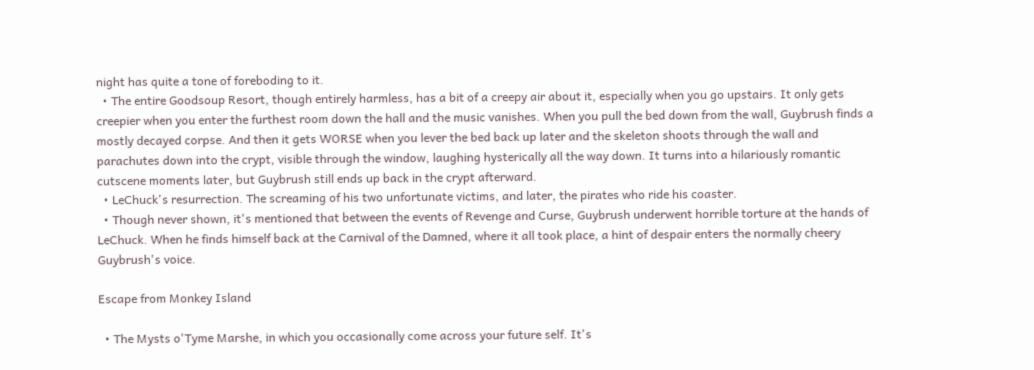night has quite a tone of foreboding to it.
  • The entire Goodsoup Resort, though entirely harmless, has a bit of a creepy air about it, especially when you go upstairs. It only gets creepier when you enter the furthest room down the hall and the music vanishes. When you pull the bed down from the wall, Guybrush finds a mostly decayed corpse. And then it gets WORSE when you lever the bed back up later and the skeleton shoots through the wall and parachutes down into the crypt, visible through the window, laughing hysterically all the way down. It turns into a hilariously romantic cutscene moments later, but Guybrush still ends up back in the crypt afterward.
  • LeChuck's resurrection. The screaming of his two unfortunate victims, and later, the pirates who ride his coaster.
  • Though never shown, it's mentioned that between the events of Revenge and Curse, Guybrush underwent horrible torture at the hands of LeChuck. When he finds himself back at the Carnival of the Damned, where it all took place, a hint of despair enters the normally cheery Guybrush's voice.

Escape from Monkey Island

  • The Mysts o'Tyme Marshe, in which you occasionally come across your future self. It's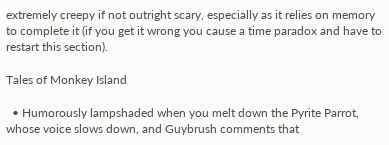extremely creepy if not outright scary, especially as it relies on memory to complete it (if you get it wrong you cause a time paradox and have to restart this section).

Tales of Monkey Island

  • Humorously lampshaded when you melt down the Pyrite Parrot, whose voice slows down, and Guybrush comments that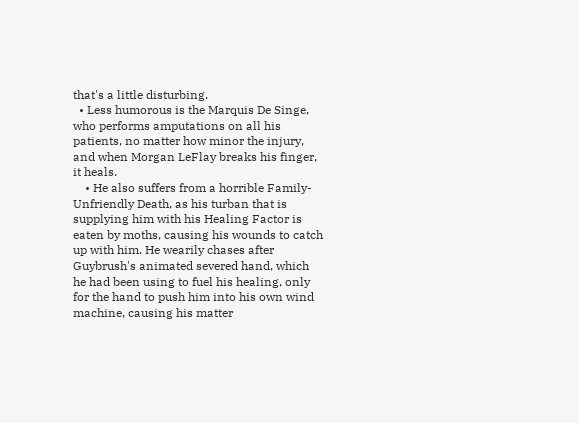that's a little disturbing.
  • Less humorous is the Marquis De Singe, who performs amputations on all his patients, no matter how minor the injury, and when Morgan LeFlay breaks his finger, it heals.
    • He also suffers from a horrible Family-Unfriendly Death, as his turban that is supplying him with his Healing Factor is eaten by moths, causing his wounds to catch up with him. He wearily chases after Guybrush's animated severed hand, which he had been using to fuel his healing, only for the hand to push him into his own wind machine, causing his matter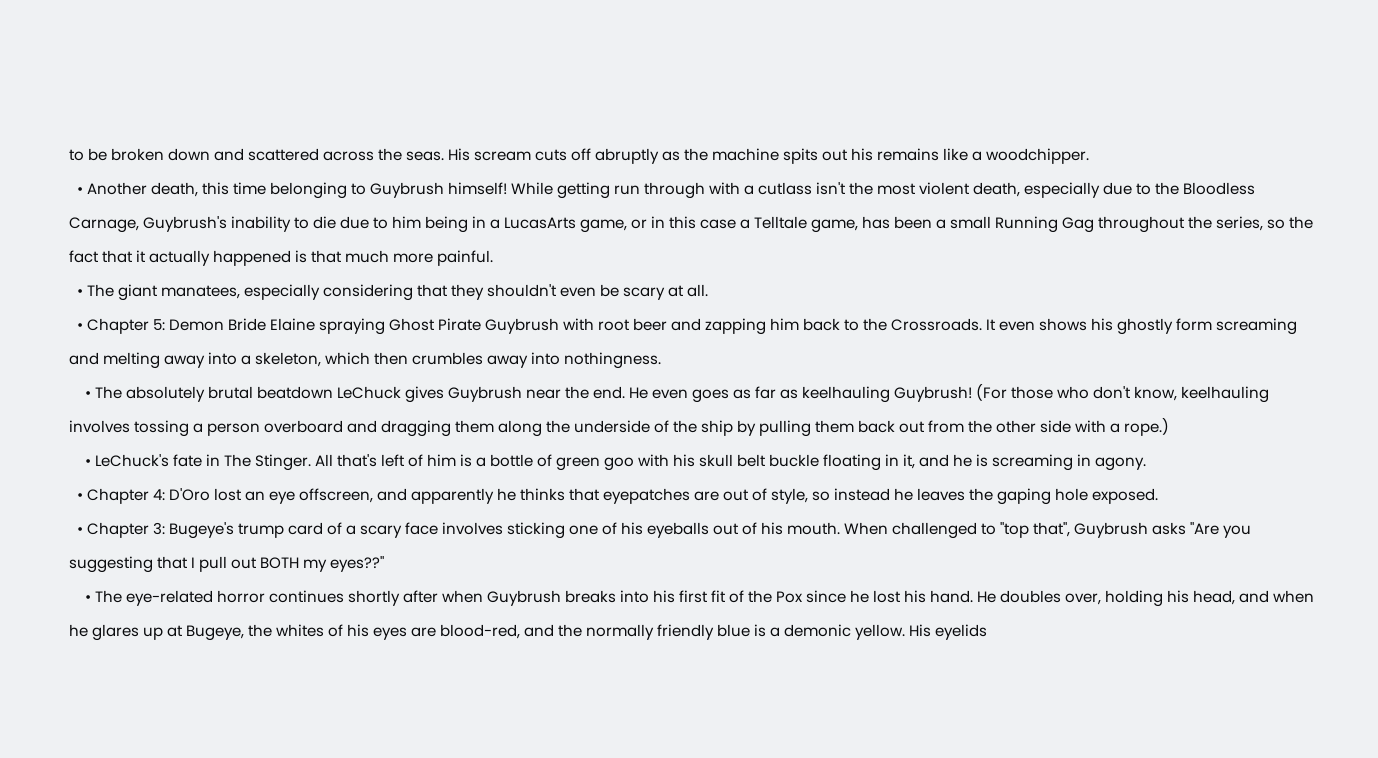to be broken down and scattered across the seas. His scream cuts off abruptly as the machine spits out his remains like a woodchipper.
  • Another death, this time belonging to Guybrush himself! While getting run through with a cutlass isn't the most violent death, especially due to the Bloodless Carnage, Guybrush's inability to die due to him being in a LucasArts game, or in this case a Telltale game, has been a small Running Gag throughout the series, so the fact that it actually happened is that much more painful.
  • The giant manatees, especially considering that they shouldn't even be scary at all.
  • Chapter 5: Demon Bride Elaine spraying Ghost Pirate Guybrush with root beer and zapping him back to the Crossroads. It even shows his ghostly form screaming and melting away into a skeleton, which then crumbles away into nothingness.
    • The absolutely brutal beatdown LeChuck gives Guybrush near the end. He even goes as far as keelhauling Guybrush! (For those who don't know, keelhauling involves tossing a person overboard and dragging them along the underside of the ship by pulling them back out from the other side with a rope.)
    • LeChuck's fate in The Stinger. All that's left of him is a bottle of green goo with his skull belt buckle floating in it, and he is screaming in agony.
  • Chapter 4: D'Oro lost an eye offscreen, and apparently he thinks that eyepatches are out of style, so instead he leaves the gaping hole exposed.
  • Chapter 3: Bugeye's trump card of a scary face involves sticking one of his eyeballs out of his mouth. When challenged to "top that", Guybrush asks "Are you suggesting that I pull out BOTH my eyes??"
    • The eye-related horror continues shortly after when Guybrush breaks into his first fit of the Pox since he lost his hand. He doubles over, holding his head, and when he glares up at Bugeye, the whites of his eyes are blood-red, and the normally friendly blue is a demonic yellow. His eyelids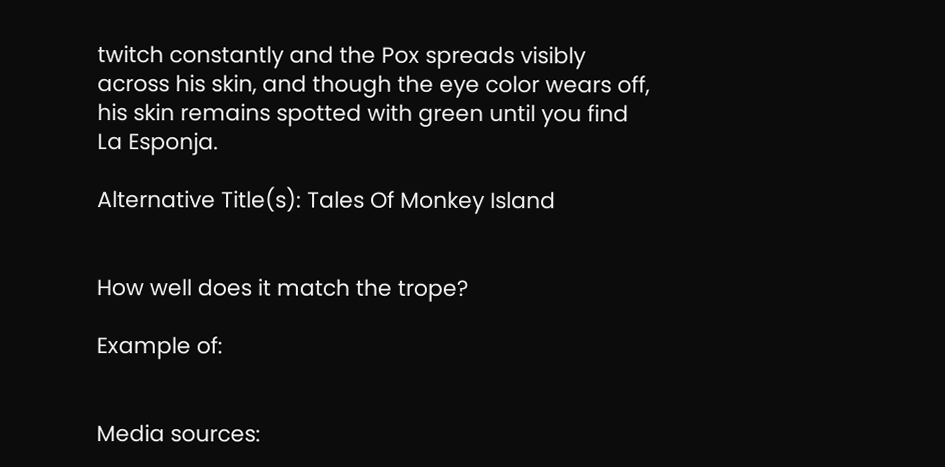twitch constantly and the Pox spreads visibly across his skin, and though the eye color wears off, his skin remains spotted with green until you find La Esponja.

Alternative Title(s): Tales Of Monkey Island


How well does it match the trope?

Example of:


Media sources: